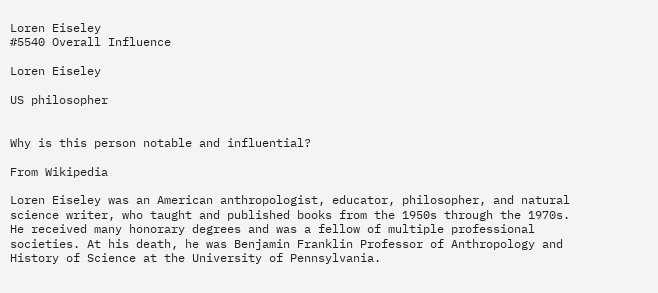Loren Eiseley
#5540 Overall Influence

Loren Eiseley

US philosopher


Why is this person notable and influential?

From Wikipedia

Loren Eiseley was an American anthropologist, educator, philosopher, and natural science writer, who taught and published books from the 1950s through the 1970s. He received many honorary degrees and was a fellow of multiple professional societies. At his death, he was Benjamin Franklin Professor of Anthropology and History of Science at the University of Pennsylvania.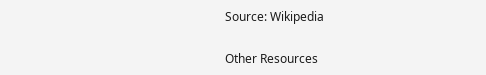Source: Wikipedia

Other Resources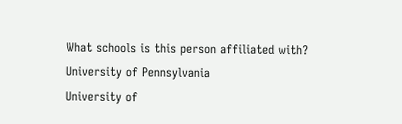What schools is this person affiliated with?
University of Pennsylvania
University of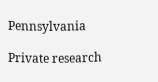Pennsylvania

Private research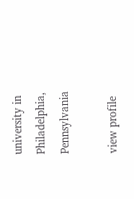university in Philadelphia, Pennsylvania

view profile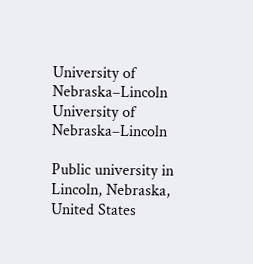University of Nebraska–Lincoln
University of Nebraska–Lincoln

Public university in Lincoln, Nebraska, United States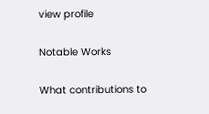view profile

Notable Works

What contributions to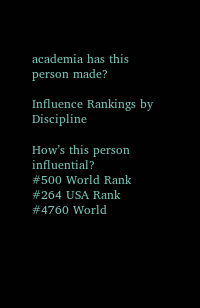academia has this person made?

Influence Rankings by Discipline

How’s this person influential?
#500 World Rank #264 USA Rank
#4760 World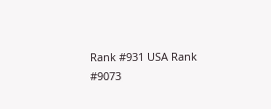Rank #931 USA Rank
#9073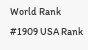World Rank #1909 USA Rank